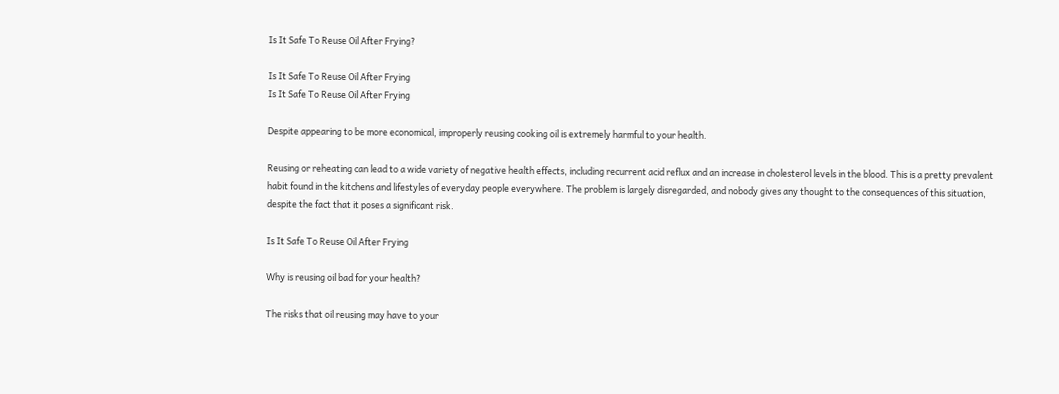Is It Safe To Reuse Oil After Frying?

Is It Safe To Reuse Oil After Frying
Is It Safe To Reuse Oil After Frying

Despite appearing to be more economical, improperly reusing cooking oil is extremely harmful to your health.

Reusing or reheating can lead to a wide variety of negative health effects, including recurrent acid reflux and an increase in cholesterol levels in the blood. This is a pretty prevalent habit found in the kitchens and lifestyles of everyday people everywhere. The problem is largely disregarded, and nobody gives any thought to the consequences of this situation, despite the fact that it poses a significant risk.

Is It Safe To Reuse Oil After Frying

Why is reusing oil bad for your health?

The risks that oil reusing may have to your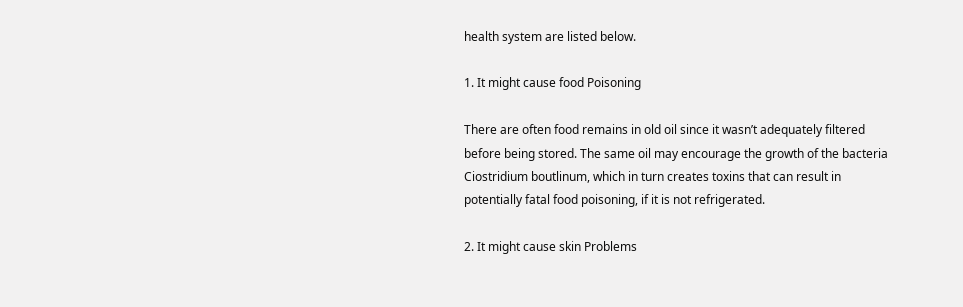health system are listed below.

1. It might cause food Poisoning

There are often food remains in old oil since it wasn’t adequately filtered before being stored. The same oil may encourage the growth of the bacteria Ciostridium boutlinum, which in turn creates toxins that can result in potentially fatal food poisoning, if it is not refrigerated.

2. It might cause skin Problems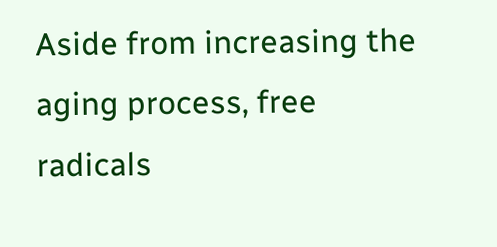Aside from increasing the aging process, free radicals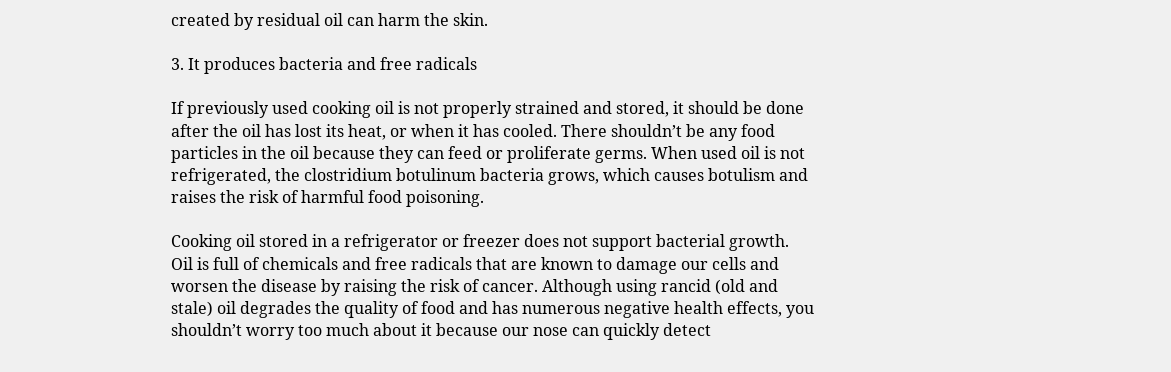created by residual oil can harm the skin.

3. It produces bacteria and free radicals

If previously used cooking oil is not properly strained and stored, it should be done after the oil has lost its heat, or when it has cooled. There shouldn’t be any food particles in the oil because they can feed or proliferate germs. When used oil is not refrigerated, the clostridium botulinum bacteria grows, which causes botulism and raises the risk of harmful food poisoning.

Cooking oil stored in a refrigerator or freezer does not support bacterial growth. Oil is full of chemicals and free radicals that are known to damage our cells and worsen the disease by raising the risk of cancer. Although using rancid (old and stale) oil degrades the quality of food and has numerous negative health effects, you shouldn’t worry too much about it because our nose can quickly detect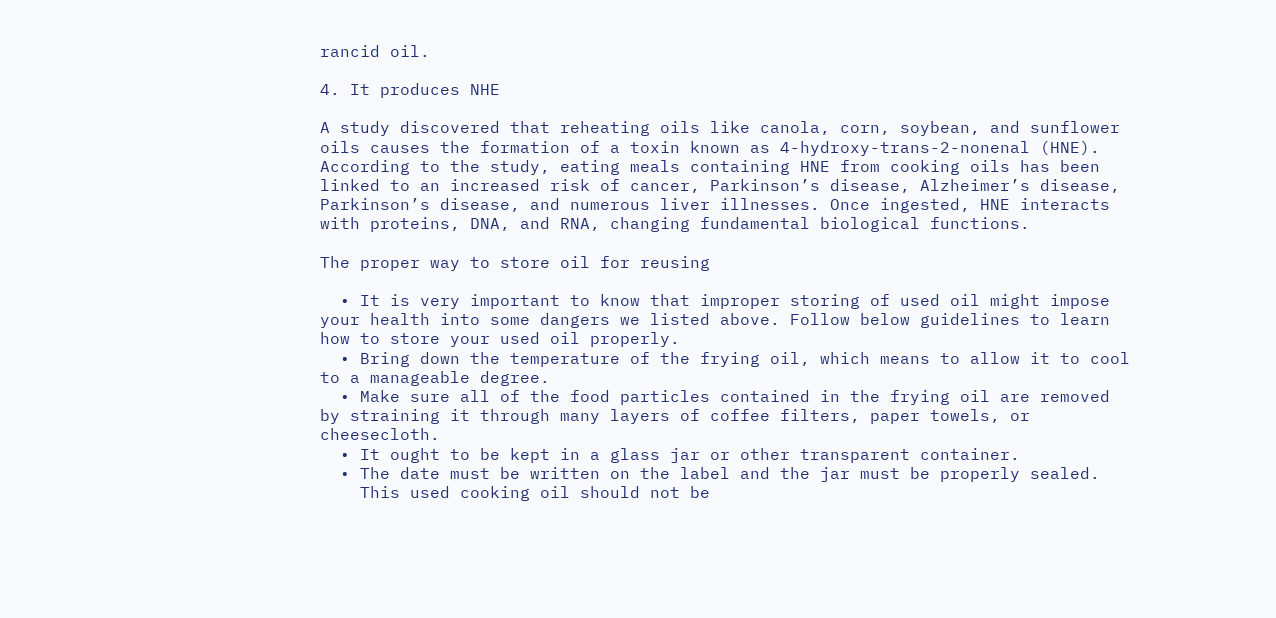rancid oil.

4. It produces NHE

A study discovered that reheating oils like canola, corn, soybean, and sunflower oils causes the formation of a toxin known as 4-hydroxy-trans-2-nonenal (HNE). According to the study, eating meals containing HNE from cooking oils has been linked to an increased risk of cancer, Parkinson’s disease, Alzheimer’s disease, Parkinson’s disease, and numerous liver illnesses. Once ingested, HNE interacts with proteins, DNA, and RNA, changing fundamental biological functions.

The proper way to store oil for reusing

  • It is very important to know that improper storing of used oil might impose your health into some dangers we listed above. Follow below guidelines to learn how to store your used oil properly.
  • Bring down the temperature of the frying oil, which means to allow it to cool to a manageable degree.
  • Make sure all of the food particles contained in the frying oil are removed by straining it through many layers of coffee filters, paper towels, or cheesecloth.
  • It ought to be kept in a glass jar or other transparent container.
  • The date must be written on the label and the jar must be properly sealed.
    This used cooking oil should not be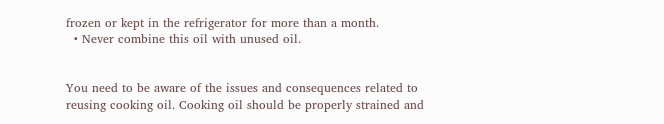frozen or kept in the refrigerator for more than a month.
  • Never combine this oil with unused oil.


You need to be aware of the issues and consequences related to reusing cooking oil. Cooking oil should be properly strained and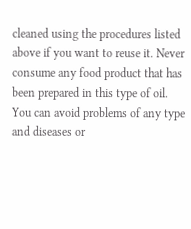cleaned using the procedures listed above if you want to reuse it. Never consume any food product that has been prepared in this type of oil. You can avoid problems of any type and diseases or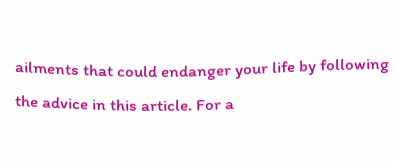ailments that could endanger your life by following the advice in this article. For a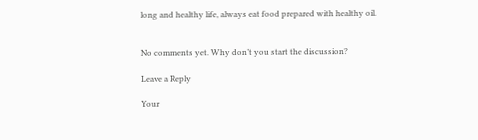long and healthy life, always eat food prepared with healthy oil.


No comments yet. Why don’t you start the discussion?

Leave a Reply

Your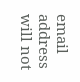email address will not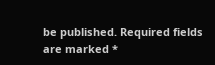be published. Required fields are marked *